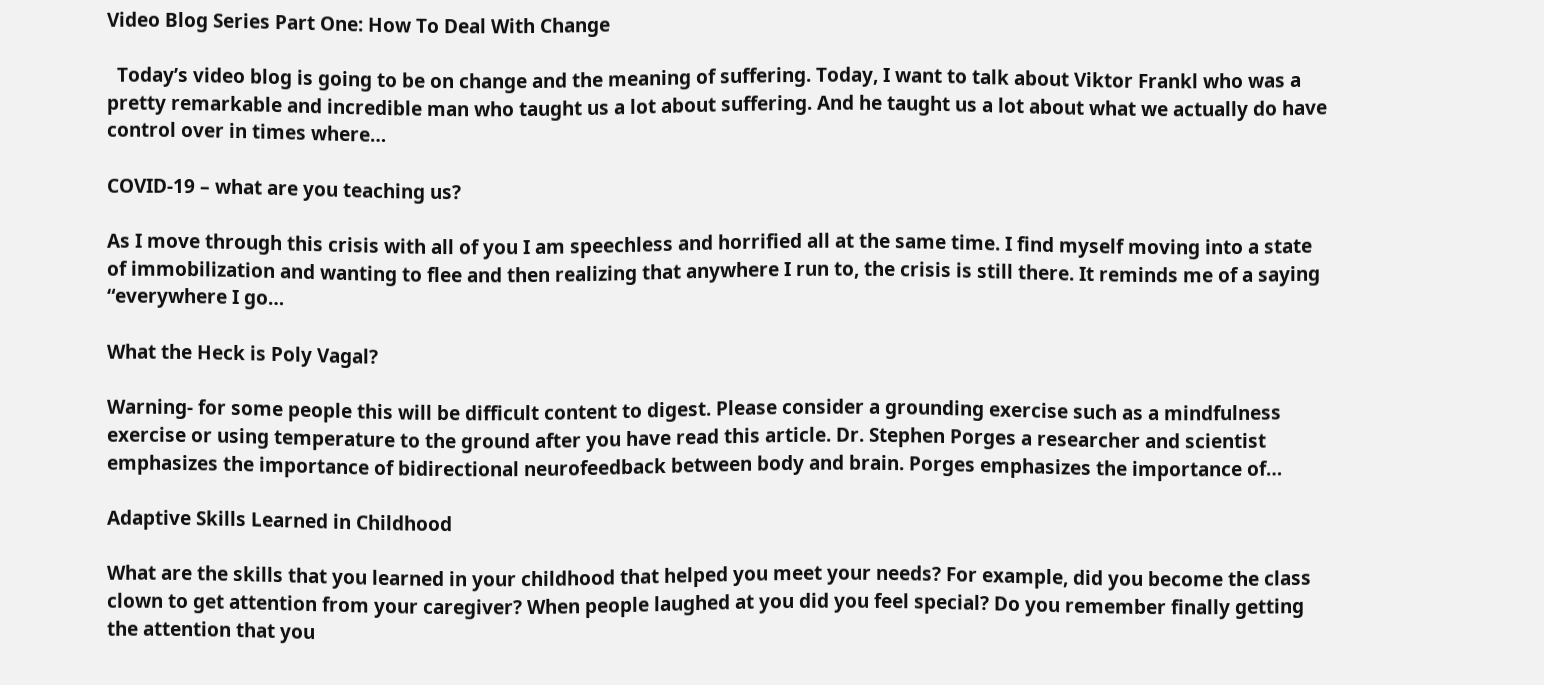Video Blog Series Part One: How To Deal With Change

  Today’s video blog is going to be on change and the meaning of suffering. Today, I want to talk about Viktor Frankl who was a pretty remarkable and incredible man who taught us a lot about suffering. And he taught us a lot about what we actually do have control over in times where…

COVID-19 – what are you teaching us?

As I move through this crisis with all of you I am speechless and horrified all at the same time. I find myself moving into a state of immobilization and wanting to flee and then realizing that anywhere I run to, the crisis is still there. It reminds me of a saying “everywhere I go…

What the Heck is Poly Vagal?

Warning- for some people this will be difficult content to digest. Please consider a grounding exercise such as a mindfulness exercise or using temperature to the ground after you have read this article. Dr. Stephen Porges a researcher and scientist emphasizes the importance of bidirectional neurofeedback between body and brain. Porges emphasizes the importance of…

Adaptive Skills Learned in Childhood

What are the skills that you learned in your childhood that helped you meet your needs? For example, did you become the class clown to get attention from your caregiver? When people laughed at you did you feel special? Do you remember finally getting the attention that you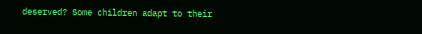deserved? Some children adapt to their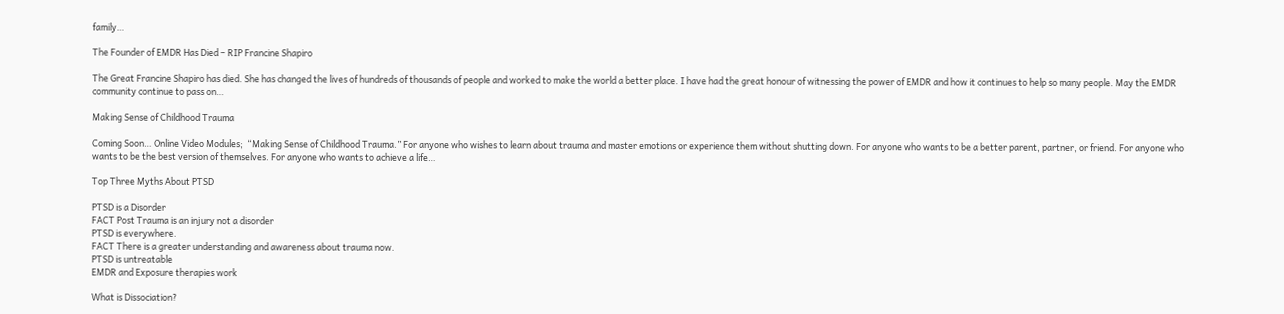family…

The Founder of EMDR Has Died – RIP Francine Shapiro

The Great Francine Shapiro has died. She has changed the lives of hundreds of thousands of people and worked to make the world a better place. I have had the great honour of witnessing the power of EMDR and how it continues to help so many people. May the EMDR community continue to pass on…

Making Sense of Childhood Trauma

Coming Soon… Online Video Modules;  “Making Sense of Childhood Trauma.” For anyone who wishes to learn about trauma and master emotions or experience them without shutting down. For anyone who wants to be a better parent, partner, or friend. For anyone who wants to be the best version of themselves. For anyone who wants to achieve a life…

Top Three Myths About PTSD

PTSD is a Disorder
FACT Post Trauma is an injury not a disorder
PTSD is everywhere.
FACT There is a greater understanding and awareness about trauma now.
PTSD is untreatable
EMDR and Exposure therapies work

What is Dissociation?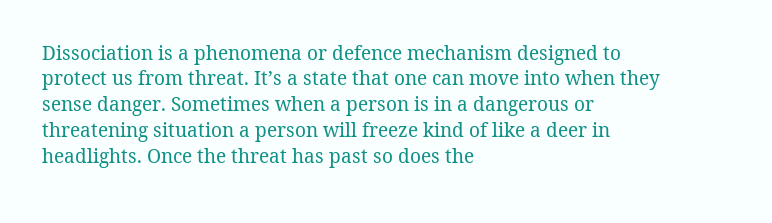Dissociation is a phenomena or defence mechanism designed to protect us from threat. It’s a state that one can move into when they sense danger. Sometimes when a person is in a dangerous or threatening situation a person will freeze kind of like a deer in headlights. Once the threat has past so does the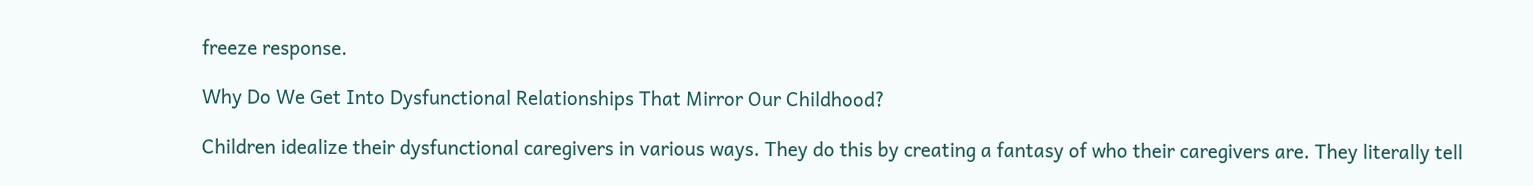freeze response.

Why Do We Get Into Dysfunctional Relationships That Mirror Our Childhood?

Children idealize their dysfunctional caregivers in various ways. They do this by creating a fantasy of who their caregivers are. They literally tell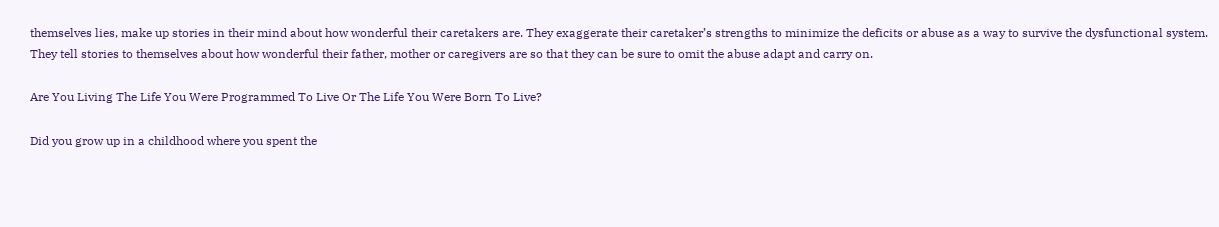themselves lies, make up stories in their mind about how wonderful their caretakers are. They exaggerate their caretaker’s strengths to minimize the deficits or abuse as a way to survive the dysfunctional system. They tell stories to themselves about how wonderful their father, mother or caregivers are so that they can be sure to omit the abuse adapt and carry on.

Are You Living The Life You Were Programmed To Live Or The Life You Were Born To Live?

Did you grow up in a childhood where you spent the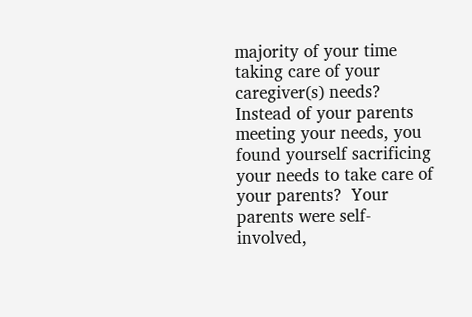majority of your time taking care of your caregiver(s) needs? Instead of your parents meeting your needs, you found yourself sacrificing your needs to take care of your parents?  Your parents were self-involved,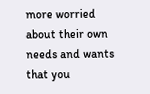more worried about their own needs and wants that you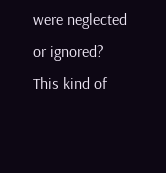were neglected or ignored? This kind of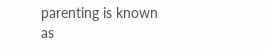parenting is known as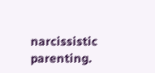narcissistic parenting.